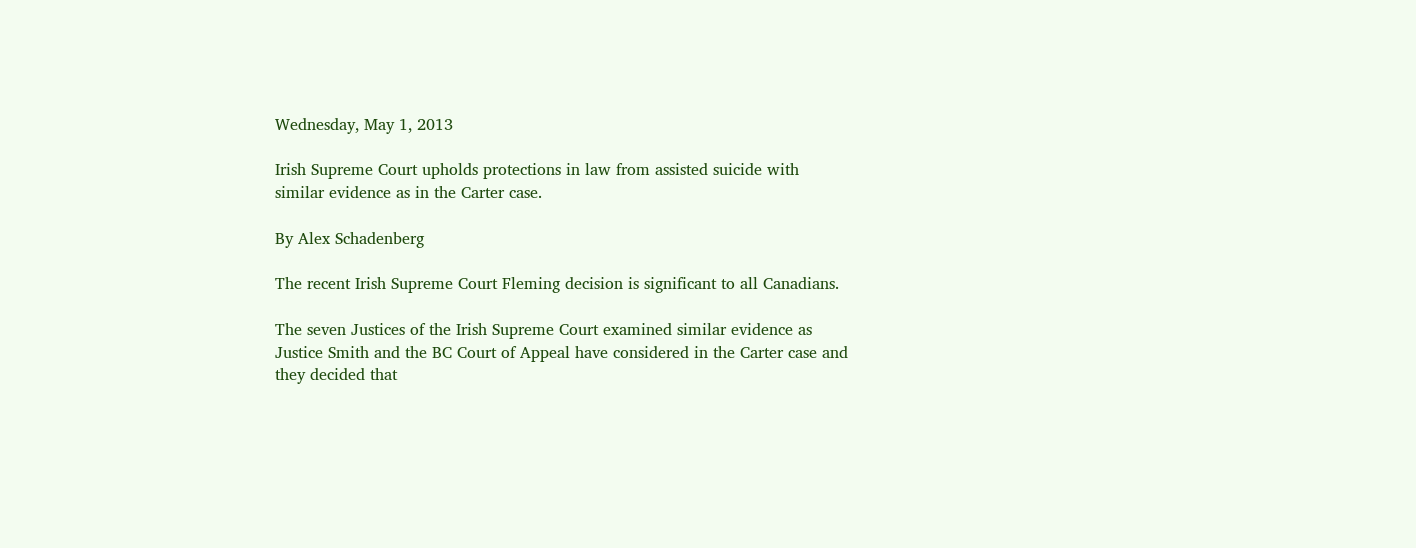Wednesday, May 1, 2013

Irish Supreme Court upholds protections in law from assisted suicide with similar evidence as in the Carter case.

By Alex Schadenberg

The recent Irish Supreme Court Fleming decision is significant to all Canadians.

The seven Justices of the Irish Supreme Court examined similar evidence as Justice Smith and the BC Court of Appeal have considered in the Carter case and they decided that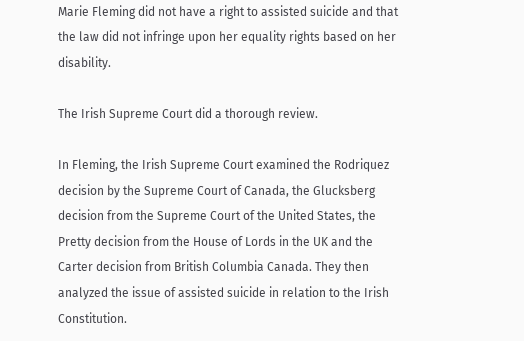Marie Fleming did not have a right to assisted suicide and that the law did not infringe upon her equality rights based on her disability.

The Irish Supreme Court did a thorough review.

In Fleming, the Irish Supreme Court examined the Rodriquez decision by the Supreme Court of Canada, the Glucksberg decision from the Supreme Court of the United States, the Pretty decision from the House of Lords in the UK and the Carter decision from British Columbia Canada. They then analyzed the issue of assisted suicide in relation to the Irish Constitution.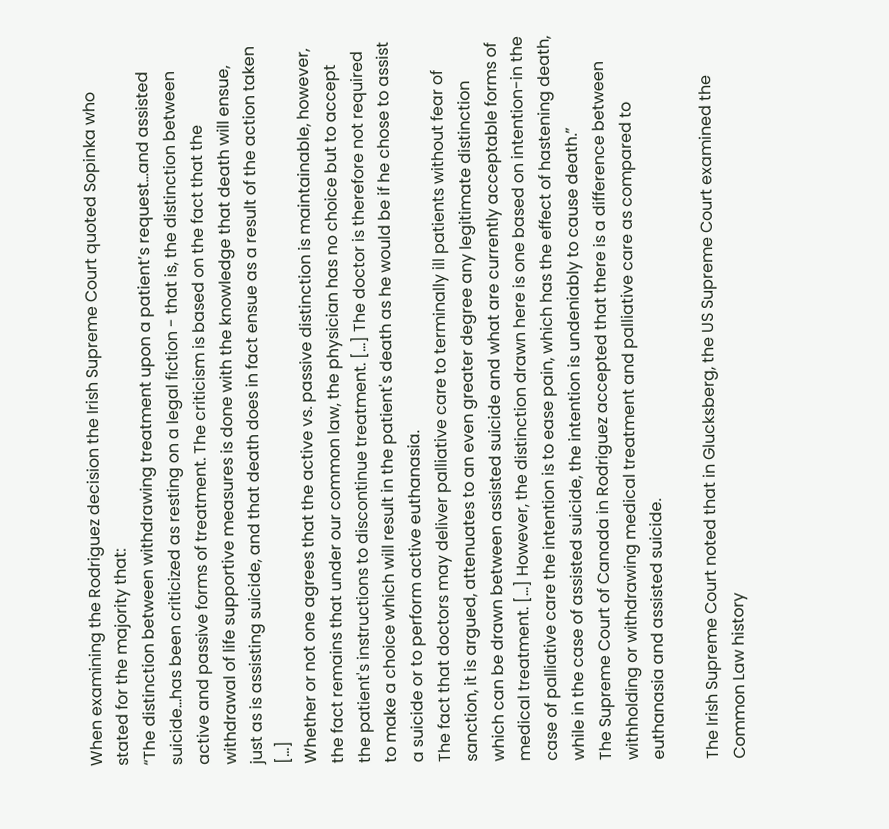When examining the Rodriguez decision the Irish Supreme Court quoted Sopinka who stated for the majority that:
“The distinction between withdrawing treatment upon a patient’s request…and assisted suicide…has been criticized as resting on a legal fiction - that is, the distinction between active and passive forms of treatment. The criticism is based on the fact that the withdrawal of life supportive measures is done with the knowledge that death will ensue, just as is assisting suicide, and that death does in fact ensue as a result of the action taken […]
Whether or not one agrees that the active vs. passive distinction is maintainable, however, the fact remains that under our common law, the physician has no choice but to accept the patient's instructions to discontinue treatment. […] The doctor is therefore not required to make a choice which will result in the patient's death as he would be if he chose to assist a suicide or to perform active euthanasia.
The fact that doctors may deliver palliative care to terminally ill patients without fear of sanction, it is argued, attenuates to an even greater degree any legitimate distinction which can be drawn between assisted suicide and what are currently acceptable forms of medical treatment. […] However, the distinction drawn here is one based on intention-in the case of palliative care the intention is to ease pain, which has the effect of hastening death, while in the case of assisted suicide, the intention is undeniably to cause death.”
The Supreme Court of Canada in Rodriguez accepted that there is a difference between withholding or withdrawing medical treatment and palliative care as compared to euthanasia and assisted suicide.

The Irish Supreme Court noted that in Glucksberg, the US Supreme Court examined the Common Law history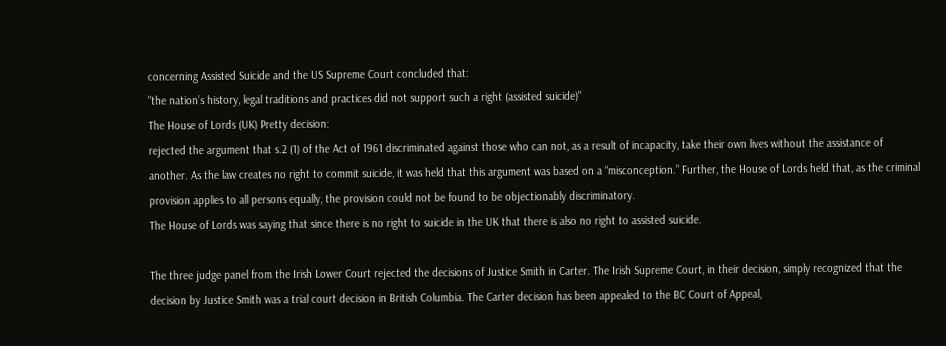concerning Assisted Suicide and the US Supreme Court concluded that:
"the nation’s history, legal traditions and practices did not support such a right (assisted suicide)"
The House of Lords (UK) Pretty decision:
rejected the argument that s.2 (1) of the Act of 1961 discriminated against those who can not, as a result of incapacity, take their own lives without the assistance of another. As the law creates no right to commit suicide, it was held that this argument was based on a “misconception.” Further, the House of Lords held that, as the criminal provision applies to all persons equally, the provision could not be found to be objectionably discriminatory.
The House of Lords was saying that since there is no right to suicide in the UK that there is also no right to assisted suicide.

The three judge panel from the Irish Lower Court rejected the decisions of Justice Smith in Carter. The Irish Supreme Court, in their decision, simply recognized that the decision by Justice Smith was a trial court decision in British Columbia. The Carter decision has been appealed to the BC Court of Appeal,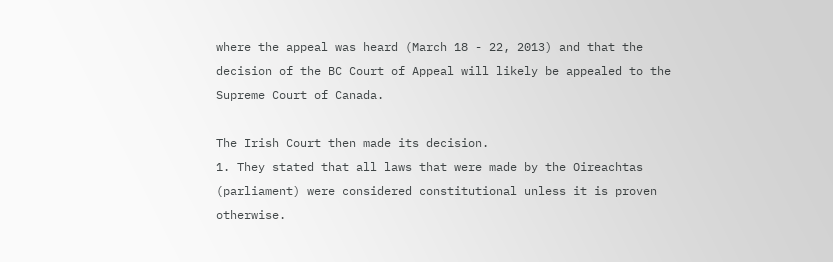where the appeal was heard (March 18 - 22, 2013) and that the decision of the BC Court of Appeal will likely be appealed to the Supreme Court of Canada.

The Irish Court then made its decision.
1. They stated that all laws that were made by the Oireachtas (parliament) were considered constitutional unless it is proven otherwise.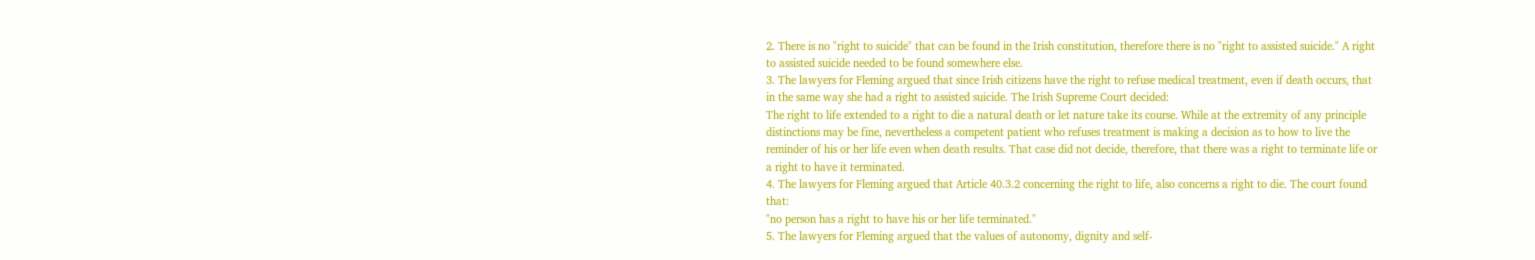2. There is no "right to suicide" that can be found in the Irish constitution, therefore there is no "right to assisted suicide." A right to assisted suicide needed to be found somewhere else.
3. The lawyers for Fleming argued that since Irish citizens have the right to refuse medical treatment, even if death occurs, that in the same way she had a right to assisted suicide. The Irish Supreme Court decided:
The right to life extended to a right to die a natural death or let nature take its course. While at the extremity of any principle distinctions may be fine, nevertheless a competent patient who refuses treatment is making a decision as to how to live the reminder of his or her life even when death results. That case did not decide, therefore, that there was a right to terminate life or a right to have it terminated.
4. The lawyers for Fleming argued that Article 40.3.2 concerning the right to life, also concerns a right to die. The court found that:
"no person has a right to have his or her life terminated."
5. The lawyers for Fleming argued that the values of autonomy, dignity and self-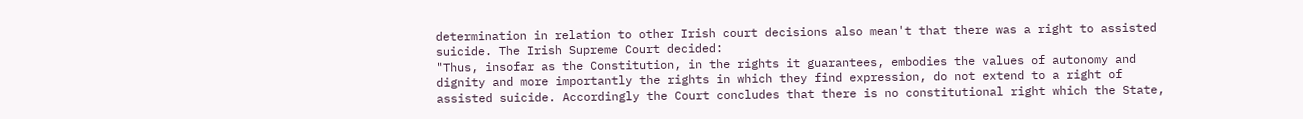determination in relation to other Irish court decisions also mean't that there was a right to assisted suicide. The Irish Supreme Court decided:
"Thus, insofar as the Constitution, in the rights it guarantees, embodies the values of autonomy and dignity and more importantly the rights in which they find expression, do not extend to a right of assisted suicide. Accordingly the Court concludes that there is no constitutional right which the State,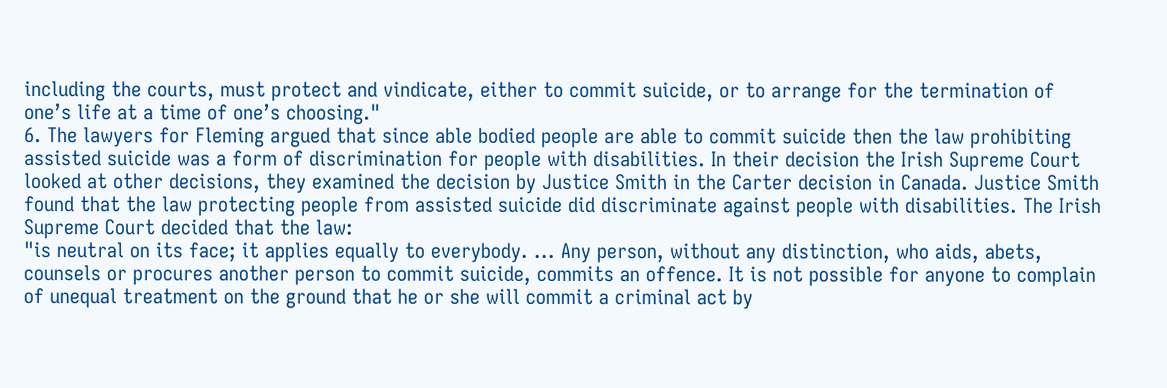including the courts, must protect and vindicate, either to commit suicide, or to arrange for the termination of one’s life at a time of one’s choosing."
6. The lawyers for Fleming argued that since able bodied people are able to commit suicide then the law prohibiting assisted suicide was a form of discrimination for people with disabilities. In their decision the Irish Supreme Court looked at other decisions, they examined the decision by Justice Smith in the Carter decision in Canada. Justice Smith found that the law protecting people from assisted suicide did discriminate against people with disabilities. The Irish Supreme Court decided that the law:
"is neutral on its face; it applies equally to everybody. ... Any person, without any distinction, who aids, abets, counsels or procures another person to commit suicide, commits an offence. It is not possible for anyone to complain of unequal treatment on the ground that he or she will commit a criminal act by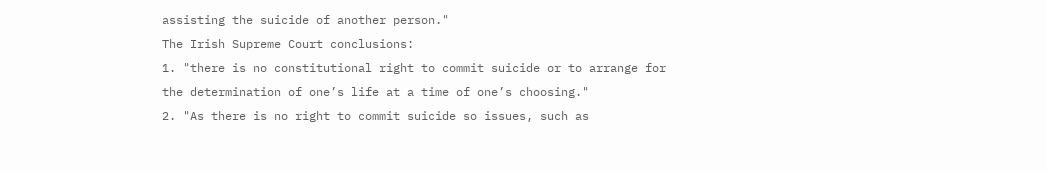assisting the suicide of another person."
The Irish Supreme Court conclusions:
1. "there is no constitutional right to commit suicide or to arrange for the determination of one’s life at a time of one’s choosing."
2. "As there is no right to commit suicide so issues, such as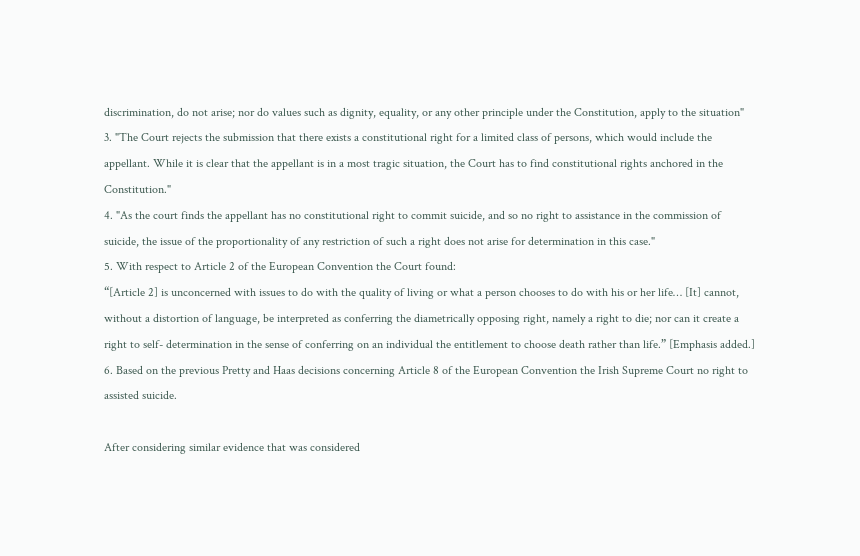discrimination, do not arise; nor do values such as dignity, equality, or any other principle under the Constitution, apply to the situation"
3. "The Court rejects the submission that there exists a constitutional right for a limited class of persons, which would include the appellant. While it is clear that the appellant is in a most tragic situation, the Court has to find constitutional rights anchored in the Constitution."
4. "As the court finds the appellant has no constitutional right to commit suicide, and so no right to assistance in the commission of suicide, the issue of the proportionality of any restriction of such a right does not arise for determination in this case."
5. With respect to Article 2 of the European Convention the Court found:
“[Article 2] is unconcerned with issues to do with the quality of living or what a person chooses to do with his or her life… [It] cannot, without a distortion of language, be interpreted as conferring the diametrically opposing right, namely a right to die; nor can it create a right to self- determination in the sense of conferring on an individual the entitlement to choose death rather than life.” [Emphasis added.]
6. Based on the previous Pretty and Haas decisions concerning Article 8 of the European Convention the Irish Supreme Court no right to assisted suicide.

After considering similar evidence that was considered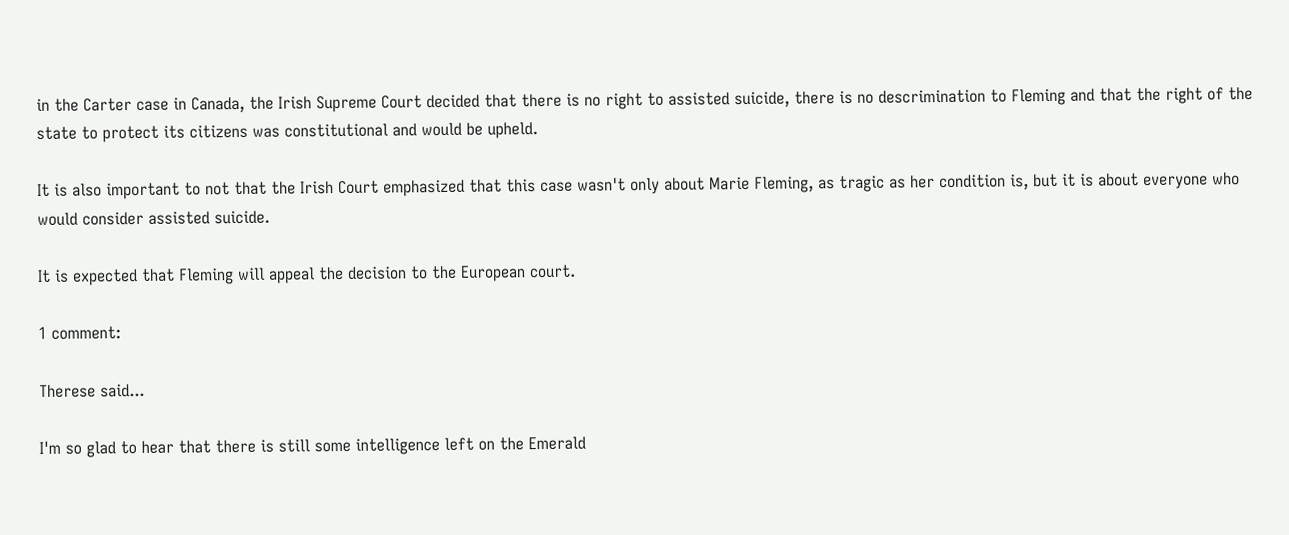in the Carter case in Canada, the Irish Supreme Court decided that there is no right to assisted suicide, there is no descrimination to Fleming and that the right of the state to protect its citizens was constitutional and would be upheld.

It is also important to not that the Irish Court emphasized that this case wasn't only about Marie Fleming, as tragic as her condition is, but it is about everyone who would consider assisted suicide.

It is expected that Fleming will appeal the decision to the European court.

1 comment:

Therese said...

I'm so glad to hear that there is still some intelligence left on the Emerald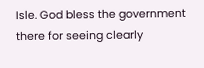Isle. God bless the government there for seeing clearly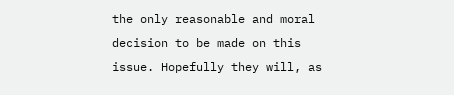the only reasonable and moral decision to be made on this issue. Hopefully they will, as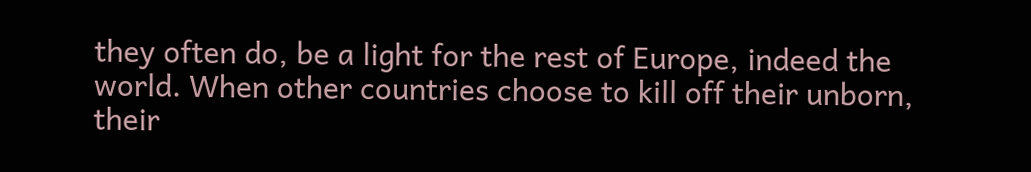they often do, be a light for the rest of Europe, indeed the world. When other countries choose to kill off their unborn, their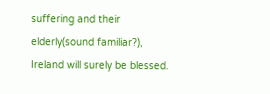suffering and their elderly(sound familiar?), Ireland will surely be blessed.